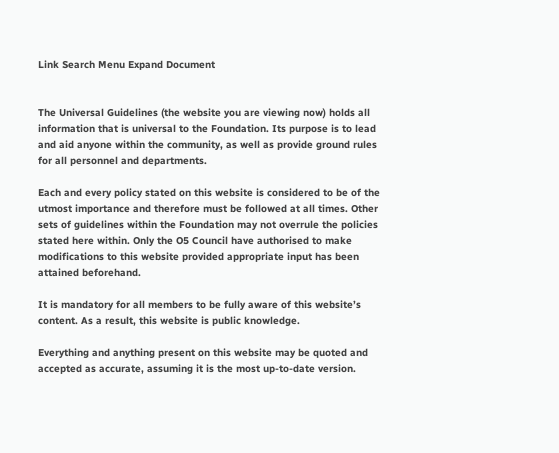Link Search Menu Expand Document


The Universal Guidelines (the website you are viewing now) holds all information that is universal to the Foundation. Its purpose is to lead and aid anyone within the community, as well as provide ground rules for all personnel and departments.

Each and every policy stated on this website is considered to be of the utmost importance and therefore must be followed at all times. Other sets of guidelines within the Foundation may not overrule the policies stated here within. Only the O5 Council have authorised to make modifications to this website provided appropriate input has been attained beforehand.

It is mandatory for all members to be fully aware of this website’s content. As a result, this website is public knowledge.

Everything and anything present on this website may be quoted and accepted as accurate, assuming it is the most up-to-date version.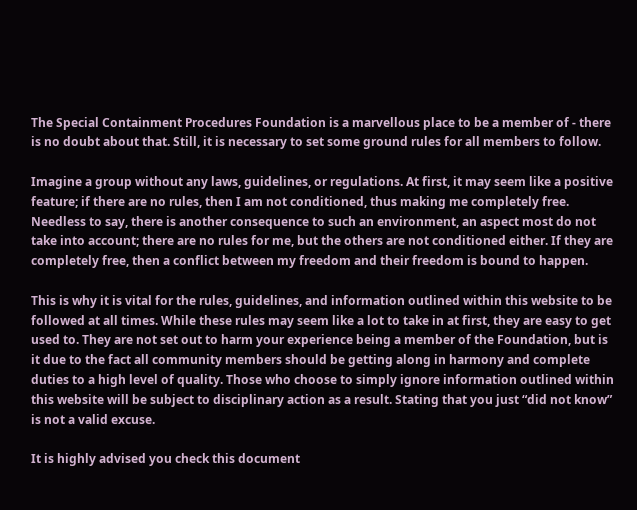The Special Containment Procedures Foundation is a marvellous place to be a member of - there is no doubt about that. Still, it is necessary to set some ground rules for all members to follow.

Imagine a group without any laws, guidelines, or regulations. At first, it may seem like a positive feature; if there are no rules, then I am not conditioned, thus making me completely free. Needless to say, there is another consequence to such an environment, an aspect most do not take into account; there are no rules for me, but the others are not conditioned either. If they are completely free, then a conflict between my freedom and their freedom is bound to happen.

This is why it is vital for the rules, guidelines, and information outlined within this website to be followed at all times. While these rules may seem like a lot to take in at first, they are easy to get used to. They are not set out to harm your experience being a member of the Foundation, but is it due to the fact all community members should be getting along in harmony and complete duties to a high level of quality. Those who choose to simply ignore information outlined within this website will be subject to disciplinary action as a result. Stating that you just “did not know” is not a valid excuse.

It is highly advised you check this document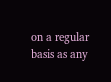on a regular basis as any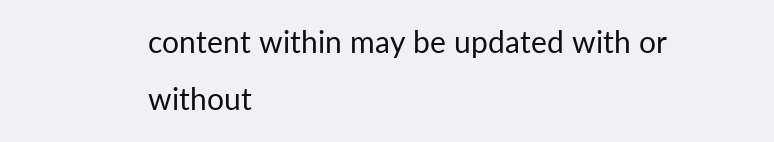content within may be updated with or without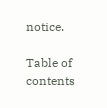notice.

Table of contents